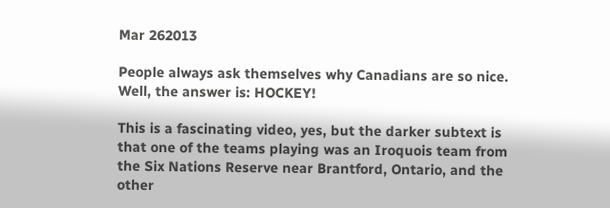Mar 262013

People always ask themselves why Canadians are so nice. Well, the answer is: HOCKEY!

This is a fascinating video, yes, but the darker subtext is that one of the teams playing was an Iroquois team from the Six Nations Reserve near Brantford, Ontario, and the other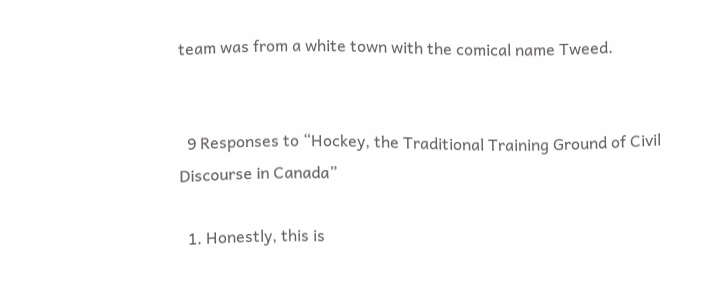team was from a white town with the comical name Tweed.


  9 Responses to “Hockey, the Traditional Training Ground of Civil Discourse in Canada”

  1. Honestly, this is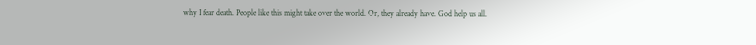why I fear death. People like this might take over the world. Or, they already have. God help us all.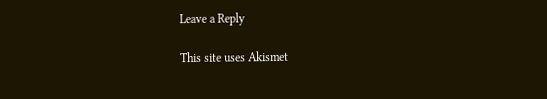Leave a Reply

This site uses Akismet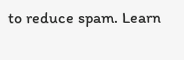to reduce spam. Learn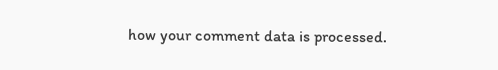how your comment data is processed.